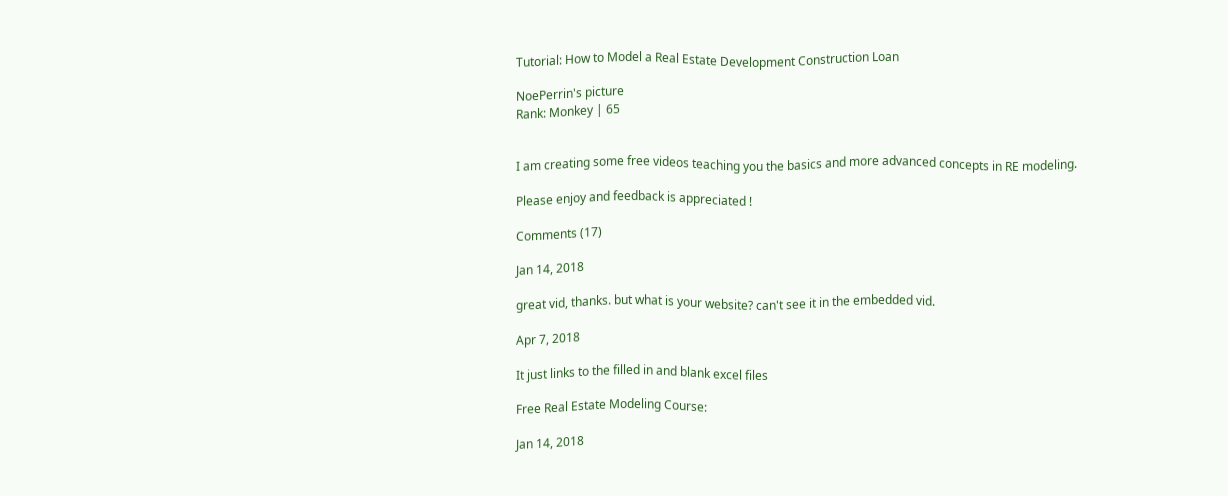Tutorial: How to Model a Real Estate Development Construction Loan

NoePerrin's picture
Rank: Monkey | 65


I am creating some free videos teaching you the basics and more advanced concepts in RE modeling.

Please enjoy and feedback is appreciated !

Comments (17)

Jan 14, 2018

great vid, thanks. but what is your website? can't see it in the embedded vid.

Apr 7, 2018

It just links to the filled in and blank excel files

Free Real Estate Modeling Course:

Jan 14, 2018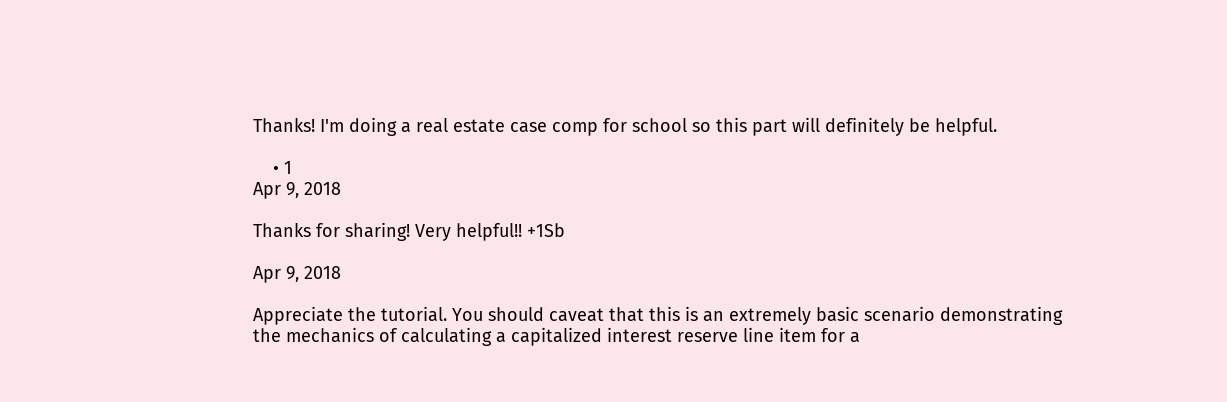Thanks! I'm doing a real estate case comp for school so this part will definitely be helpful.

    • 1
Apr 9, 2018

Thanks for sharing! Very helpful!! +1Sb

Apr 9, 2018

Appreciate the tutorial. You should caveat that this is an extremely basic scenario demonstrating the mechanics of calculating a capitalized interest reserve line item for a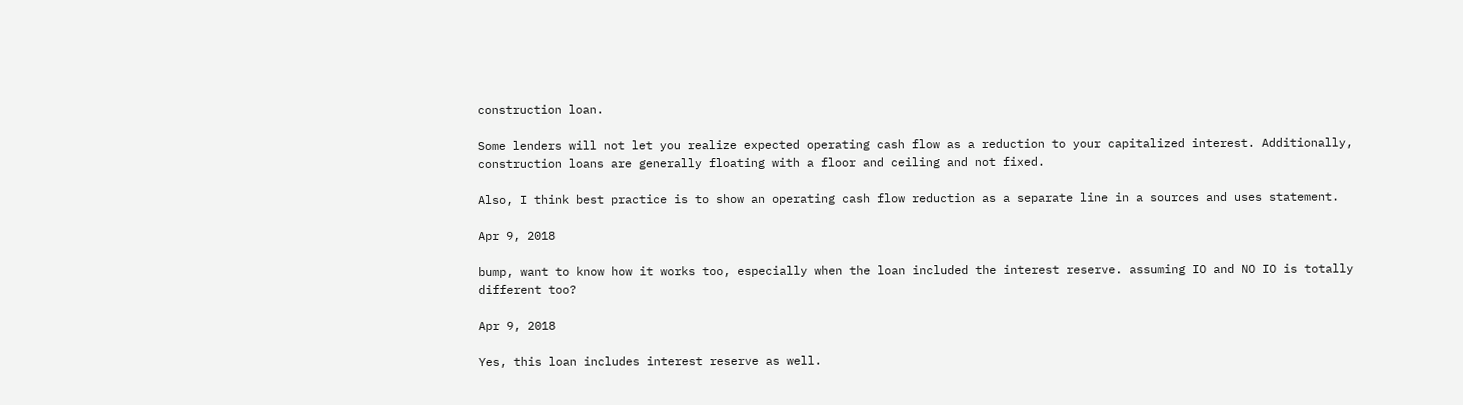construction loan.

Some lenders will not let you realize expected operating cash flow as a reduction to your capitalized interest. Additionally, construction loans are generally floating with a floor and ceiling and not fixed.

Also, I think best practice is to show an operating cash flow reduction as a separate line in a sources and uses statement.

Apr 9, 2018

bump, want to know how it works too, especially when the loan included the interest reserve. assuming IO and NO IO is totally different too?

Apr 9, 2018

Yes, this loan includes interest reserve as well.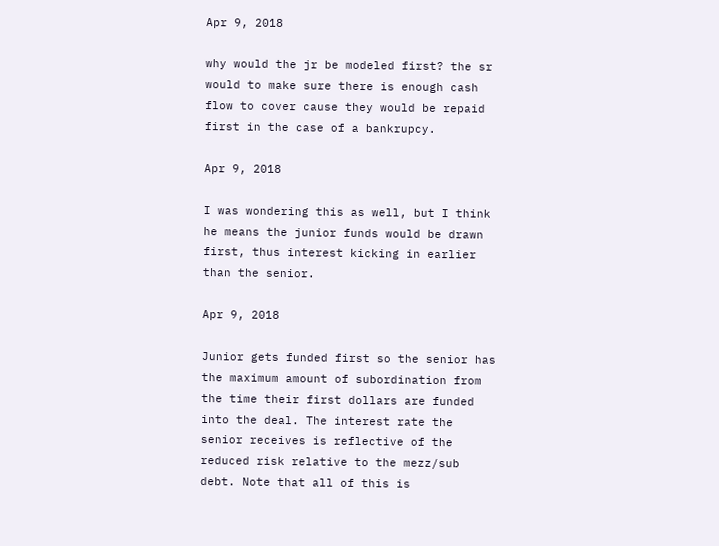Apr 9, 2018

why would the jr be modeled first? the sr would to make sure there is enough cash flow to cover cause they would be repaid first in the case of a bankrupcy.

Apr 9, 2018

I was wondering this as well, but I think he means the junior funds would be drawn first, thus interest kicking in earlier than the senior.

Apr 9, 2018

Junior gets funded first so the senior has the maximum amount of subordination from the time their first dollars are funded into the deal. The interest rate the senior receives is reflective of the reduced risk relative to the mezz/sub debt. Note that all of this is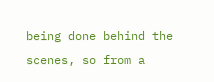being done behind the scenes, so from a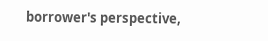borrower's perspective,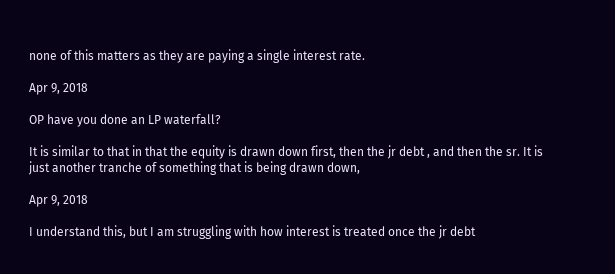none of this matters as they are paying a single interest rate.

Apr 9, 2018

OP have you done an LP waterfall?

It is similar to that in that the equity is drawn down first, then the jr debt , and then the sr. It is just another tranche of something that is being drawn down,

Apr 9, 2018

I understand this, but I am struggling with how interest is treated once the jr debt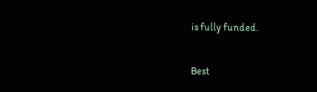is fully funded.

Best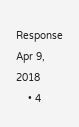Response
Apr 9, 2018
    • 4